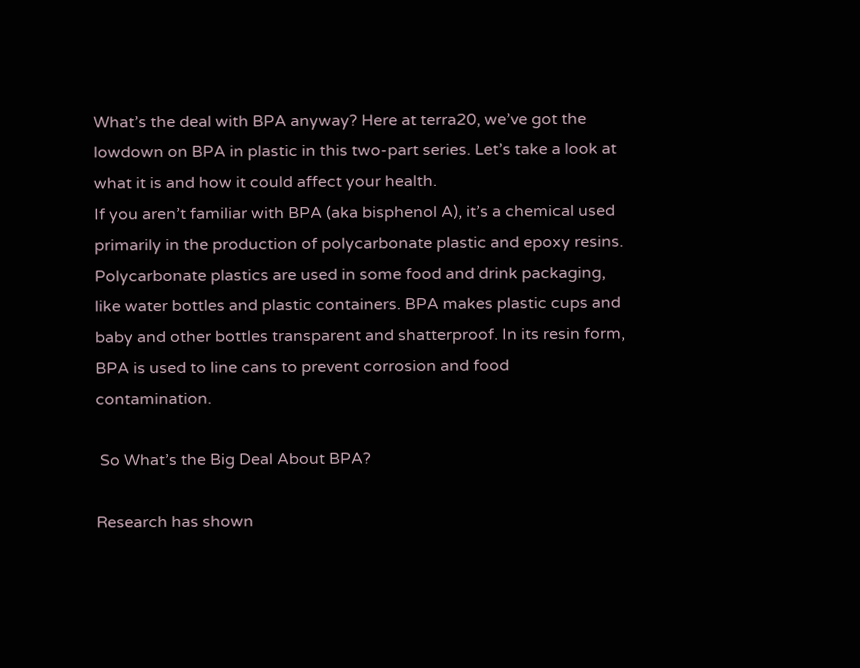What’s the deal with BPA anyway? Here at terra20, we’ve got the lowdown on BPA in plastic in this two-part series. Let’s take a look at what it is and how it could affect your health.
If you aren’t familiar with BPA (aka bisphenol A), it’s a chemical used primarily in the production of polycarbonate plastic and epoxy resins. Polycarbonate plastics are used in some food and drink packaging, like water bottles and plastic containers. BPA makes plastic cups and baby and other bottles transparent and shatterproof. In its resin form, BPA is used to line cans to prevent corrosion and food contamination.

 So What’s the Big Deal About BPA?

Research has shown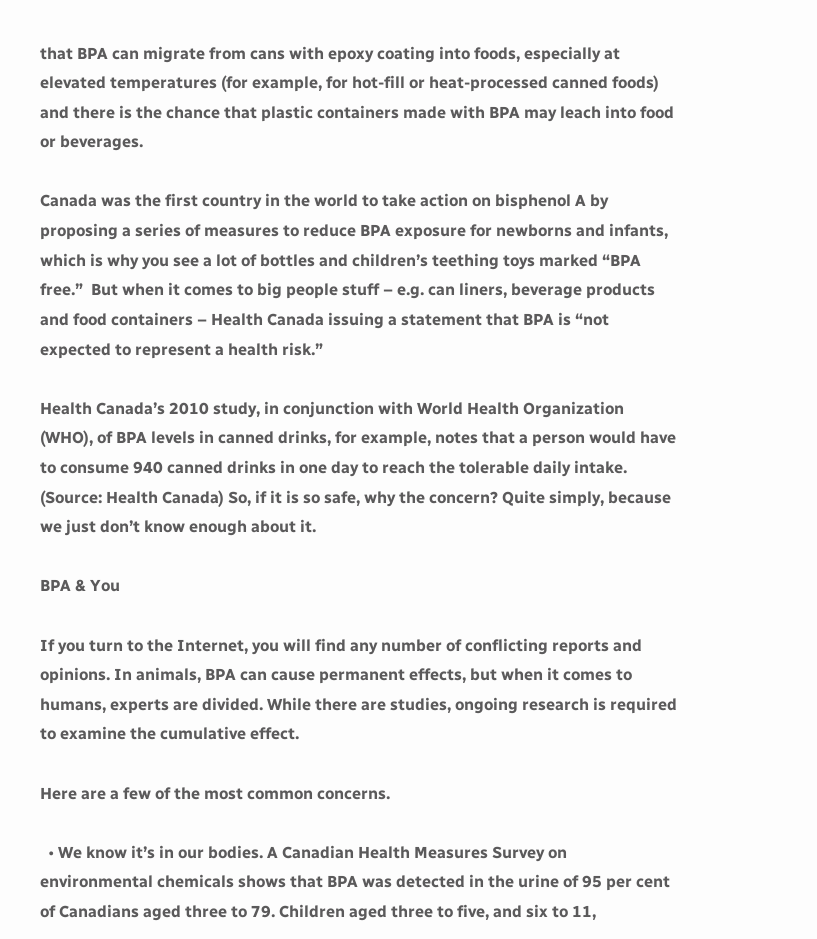that BPA can migrate from cans with epoxy coating into foods, especially at elevated temperatures (for example, for hot-fill or heat-processed canned foods) and there is the chance that plastic containers made with BPA may leach into food or beverages.

Canada was the first country in the world to take action on bisphenol A by proposing a series of measures to reduce BPA exposure for newborns and infants, which is why you see a lot of bottles and children’s teething toys marked “BPA free.”  But when it comes to big people stuff – e.g. can liners, beverage products and food containers – Health Canada issuing a statement that BPA is “not expected to represent a health risk.”

Health Canada’s 2010 study, in conjunction with World Health Organization (WHO), of BPA levels in canned drinks, for example, notes that a person would have to consume 940 canned drinks in one day to reach the tolerable daily intake. (Source: Health Canada) So, if it is so safe, why the concern? Quite simply, because we just don’t know enough about it.

BPA & You

If you turn to the Internet, you will find any number of conflicting reports and opinions. In animals, BPA can cause permanent effects, but when it comes to humans, experts are divided. While there are studies, ongoing research is required to examine the cumulative effect.

Here are a few of the most common concerns.

  • We know it’s in our bodies. A Canadian Health Measures Survey on environmental chemicals shows that BPA was detected in the urine of 95 per cent of Canadians aged three to 79. Children aged three to five, and six to 11,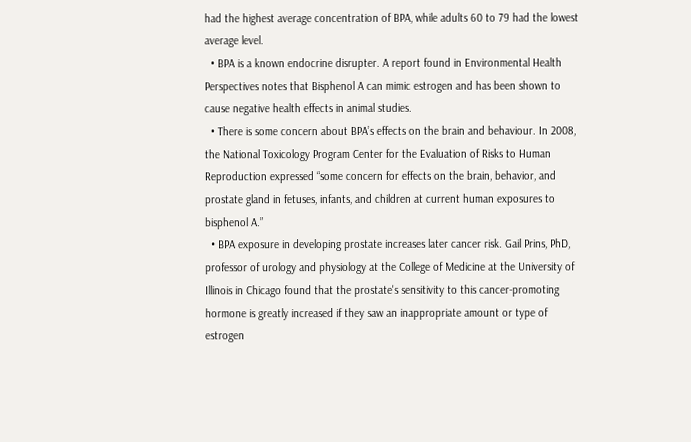had the highest average concentration of BPA, while adults 60 to 79 had the lowest average level.
  • BPA is a known endocrine disrupter. A report found in Environmental Health Perspectives notes that Bisphenol A can mimic estrogen and has been shown to cause negative health effects in animal studies.
  • There is some concern about BPA’s effects on the brain and behaviour. In 2008, the National Toxicology Program Center for the Evaluation of Risks to Human Reproduction expressed “some concern for effects on the brain, behavior, and prostate gland in fetuses, infants, and children at current human exposures to bisphenol A.”
  • BPA exposure in developing prostate increases later cancer risk. Gail Prins, PhD, professor of urology and physiology at the College of Medicine at the University of Illinois in Chicago found that the prostate's sensitivity to this cancer-promoting hormone is greatly increased if they saw an inappropriate amount or type of estrogen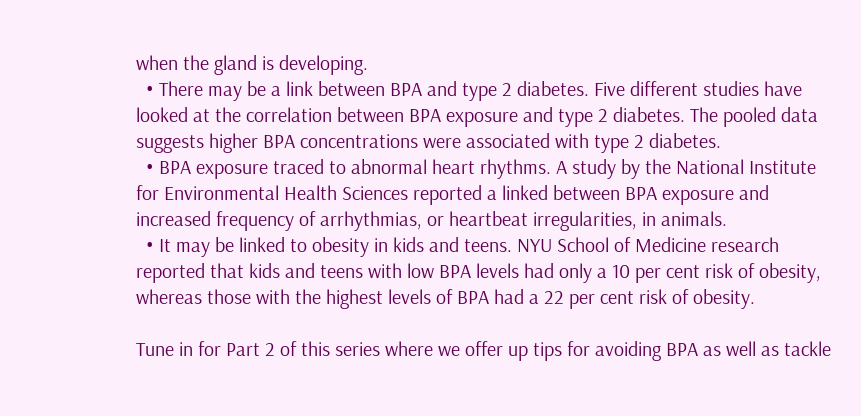when the gland is developing.
  • There may be a link between BPA and type 2 diabetes. Five different studies have looked at the correlation between BPA exposure and type 2 diabetes. The pooled data suggests higher BPA concentrations were associated with type 2 diabetes.
  • BPA exposure traced to abnormal heart rhythms. A study by the National Institute for Environmental Health Sciences reported a linked between BPA exposure and increased frequency of arrhythmias, or heartbeat irregularities, in animals.
  • It may be linked to obesity in kids and teens. NYU School of Medicine research reported that kids and teens with low BPA levels had only a 10 per cent risk of obesity, whereas those with the highest levels of BPA had a 22 per cent risk of obesity.

Tune in for Part 2 of this series where we offer up tips for avoiding BPA as well as tackle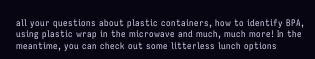all your questions about plastic containers, how to identify BPA, using plastic wrap in the microwave and much, much more! In the meantime, you can check out some litterless lunch options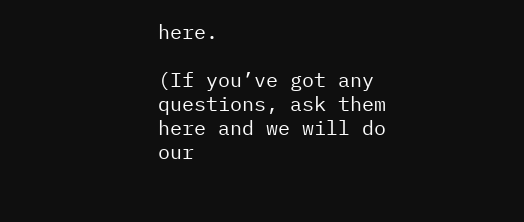here.

(If you’ve got any questions, ask them here and we will do our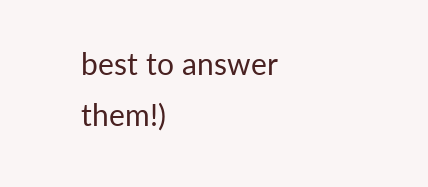best to answer them!)